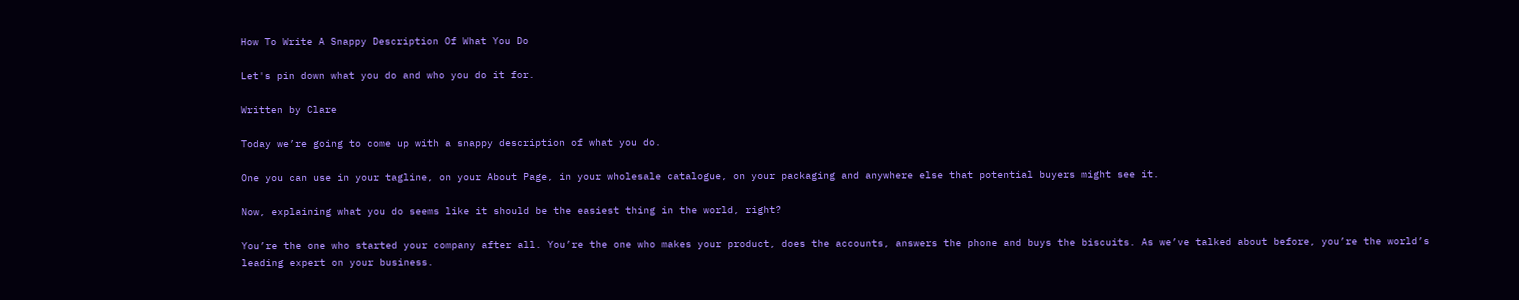How To Write A Snappy Description Of What You Do

Let's pin down what you do and who you do it for.

Written by Clare

Today we’re going to come up with a snappy description of what you do.

One you can use in your tagline, on your About Page, in your wholesale catalogue, on your packaging and anywhere else that potential buyers might see it.

Now, explaining what you do seems like it should be the easiest thing in the world, right?

You’re the one who started your company after all. You’re the one who makes your product, does the accounts, answers the phone and buys the biscuits. As we’ve talked about before, you’re the world’s leading expert on your business.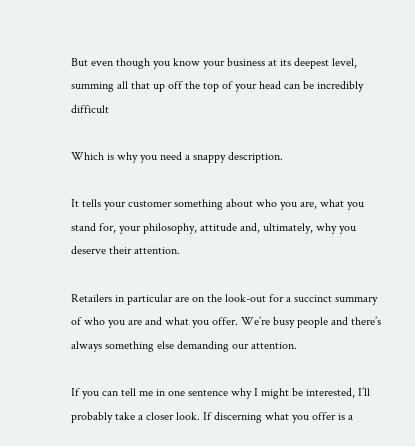But even though you know your business at its deepest level, summing all that up off the top of your head can be incredibly difficult

Which is why you need a snappy description.

It tells your customer something about who you are, what you stand for, your philosophy, attitude and, ultimately, why you deserve their attention.

Retailers in particular are on the look-out for a succinct summary of who you are and what you offer. We’re busy people and there’s always something else demanding our attention.

If you can tell me in one sentence why I might be interested, I’ll probably take a closer look. If discerning what you offer is a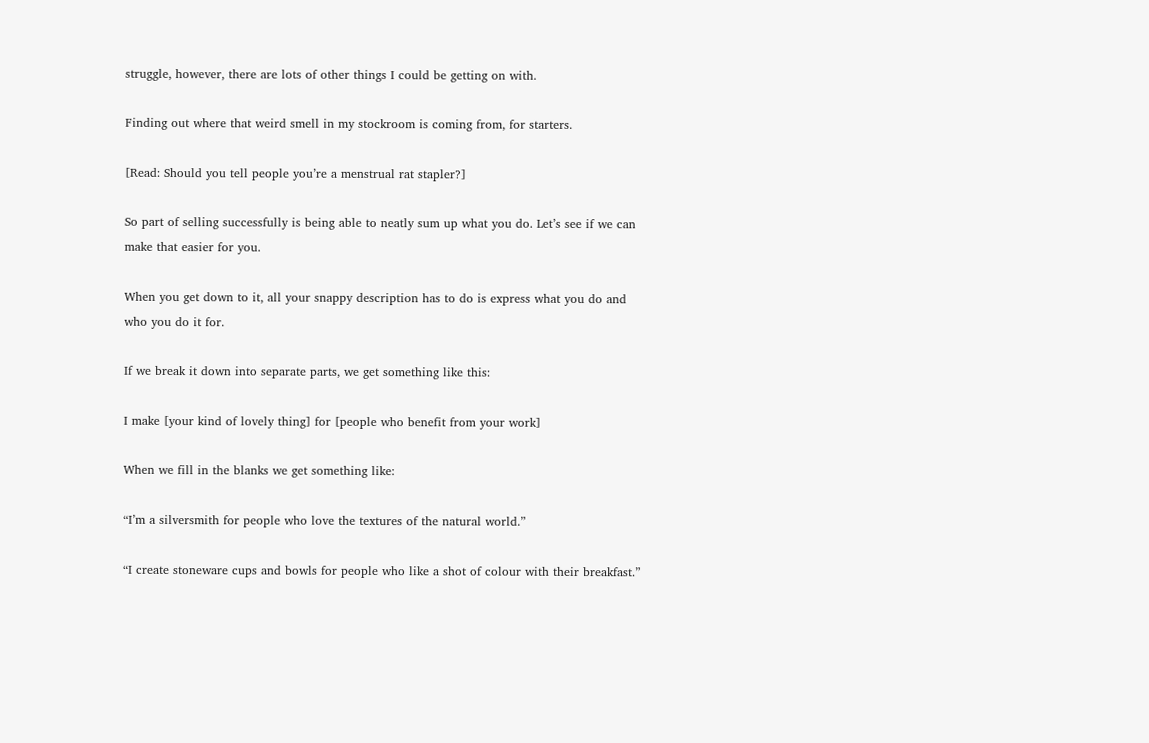struggle, however, there are lots of other things I could be getting on with.

Finding out where that weird smell in my stockroom is coming from, for starters.

[Read: Should you tell people you’re a menstrual rat stapler?]

So part of selling successfully is being able to neatly sum up what you do. Let’s see if we can make that easier for you.

When you get down to it, all your snappy description has to do is express what you do and who you do it for.

If we break it down into separate parts, we get something like this:

I make [your kind of lovely thing] for [people who benefit from your work]

When we fill in the blanks we get something like:

“I’m a silversmith for people who love the textures of the natural world.”

“I create stoneware cups and bowls for people who like a shot of colour with their breakfast.”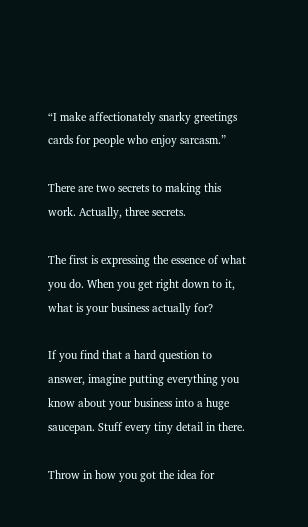“I make affectionately snarky greetings cards for people who enjoy sarcasm.”

There are two secrets to making this work. Actually, three secrets.

The first is expressing the essence of what you do. When you get right down to it, what is your business actually for?

If you find that a hard question to answer, imagine putting everything you know about your business into a huge saucepan. Stuff every tiny detail in there.

Throw in how you got the idea for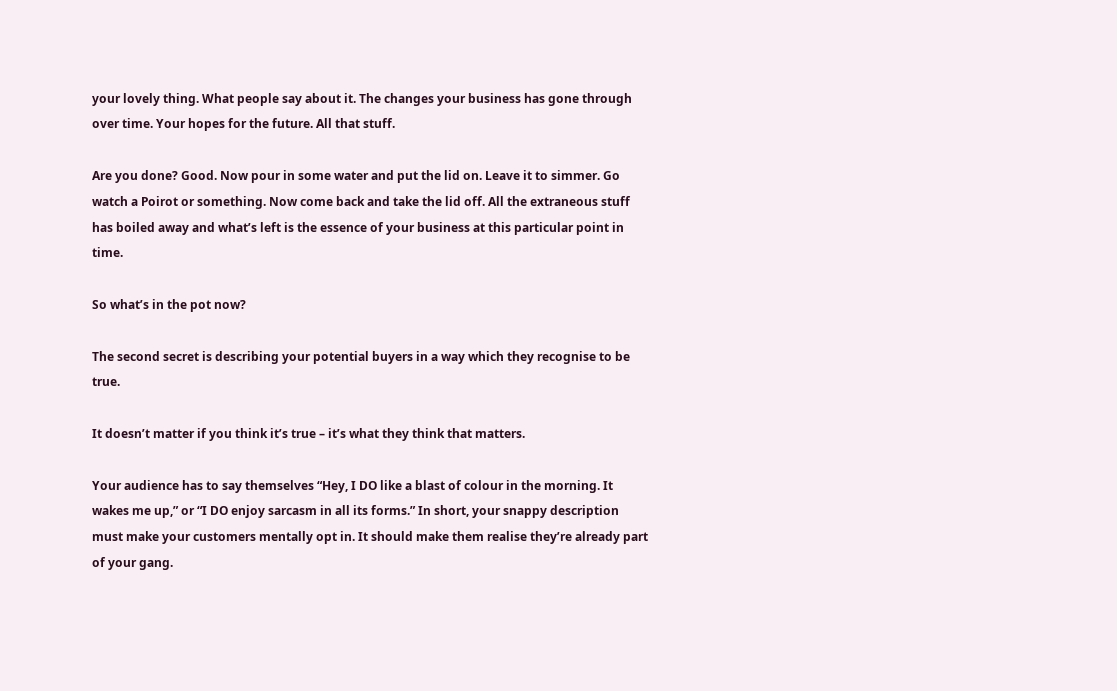your lovely thing. What people say about it. The changes your business has gone through over time. Your hopes for the future. All that stuff.

Are you done? Good. Now pour in some water and put the lid on. Leave it to simmer. Go watch a Poirot or something. Now come back and take the lid off. All the extraneous stuff has boiled away and what’s left is the essence of your business at this particular point in time.

So what’s in the pot now?

The second secret is describing your potential buyers in a way which they recognise to be true.

It doesn’t matter if you think it’s true – it’s what they think that matters.

Your audience has to say themselves “Hey, I DO like a blast of colour in the morning. It wakes me up,” or “I DO enjoy sarcasm in all its forms.” In short, your snappy description must make your customers mentally opt in. It should make them realise they’re already part of your gang.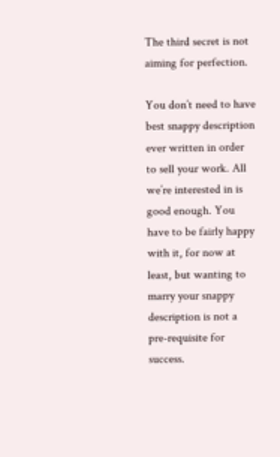The third secret is not aiming for perfection.

You don’t need to have best snappy description ever written in order to sell your work. All we’re interested in is good enough. You have to be fairly happy with it, for now at least, but wanting to marry your snappy description is not a pre-requisite for success.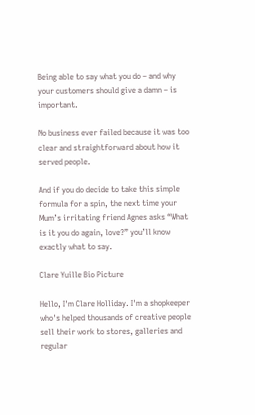Being able to say what you do – and why your customers should give a damn – is important.

No business ever failed because it was too clear and straightforward about how it served people.

And if you do decide to take this simple formula for a spin, the next time your Mum’s irritating friend Agnes asks “What is it you do again, love?” you’ll know exactly what to say.

Clare Yuille Bio Picture

Hello, I'm Clare Holliday. I'm a shopkeeper who's helped thousands of creative people sell their work to stores, galleries and regular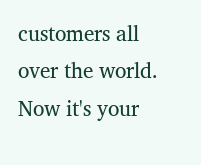customers all over the world. Now it's your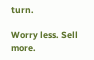turn.

Worry less. Sell more.